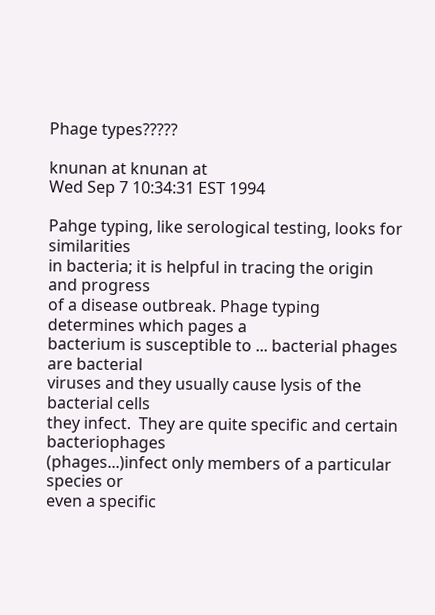Phage types?????

knunan at knunan at
Wed Sep 7 10:34:31 EST 1994

Pahge typing, like serological testing, looks for similarities
in bacteria; it is helpful in tracing the origin and progress
of a disease outbreak. Phage typing determines which pages a
bacterium is susceptible to ... bacterial phages are bacterial
viruses and they usually cause lysis of the bacterial cells
they infect.  They are quite specific and certain bacteriophages
(phages...)infect only members of a particular species or
even a specific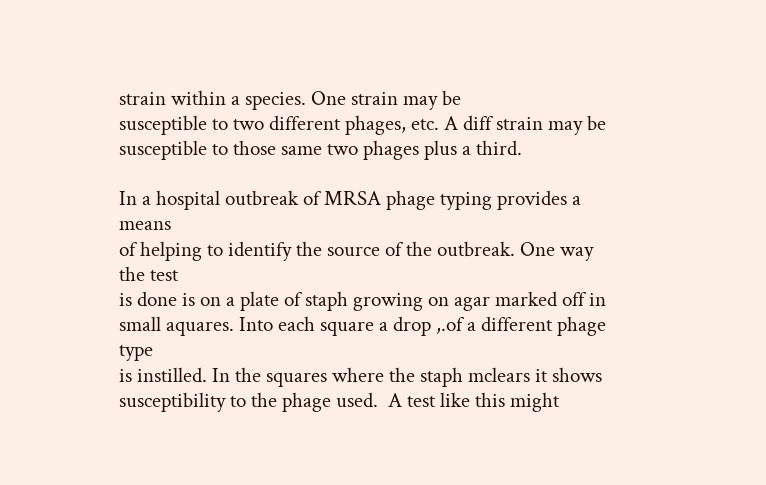strain within a species. One strain may be
susceptible to two different phages, etc. A diff strain may be
susceptible to those same two phages plus a third.

In a hospital outbreak of MRSA phage typing provides a means
of helping to identify the source of the outbreak. One way the test
is done is on a plate of staph growing on agar marked off in
small aquares. Into each square a drop ,.of a different phage type
is instilled. In the squares where the staph mclears it shows
susceptibility to the phage used.  A test like this might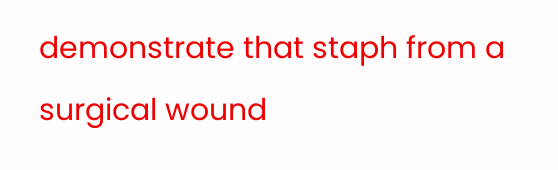demonstrate that staph from a surgical wound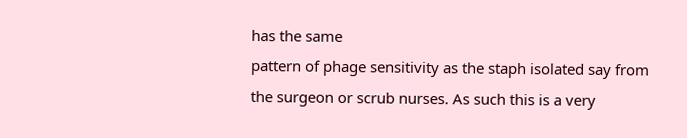has the same
pattern of phage sensitivity as the staph isolated say from
the surgeon or scrub nurses. As such this is a very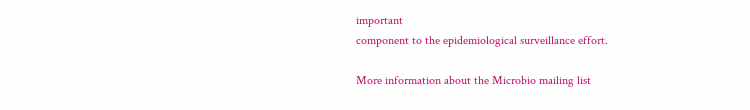important
component to the epidemiological surveillance effort.

More information about the Microbio mailing list